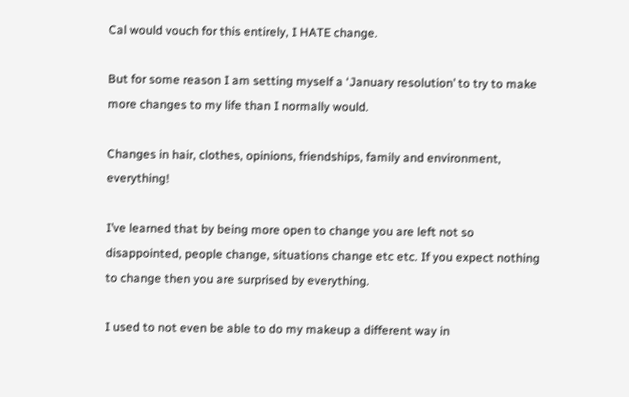Cal would vouch for this entirely, I HATE change.

But for some reason I am setting myself a ‘January resolution’ to try to make more changes to my life than I normally would.

Changes in hair, clothes, opinions, friendships, family and environment, everything!

I’ve learned that by being more open to change you are left not so disappointed, people change, situations change etc etc. If you expect nothing to change then you are surprised by everything.

I used to not even be able to do my makeup a different way in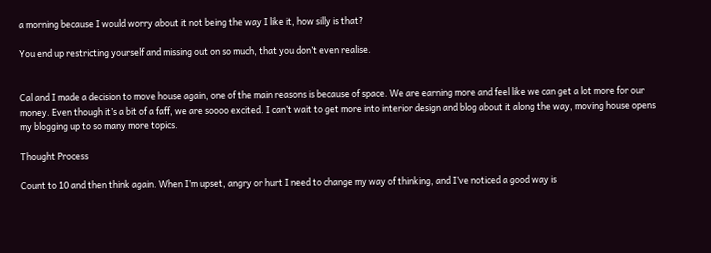a morning because I would worry about it not being the way I like it, how silly is that?

You end up restricting yourself and missing out on so much, that you don’t even realise.


Cal and I made a decision to move house again, one of the main reasons is because of space. We are earning more and feel like we can get a lot more for our money. Even though it’s a bit of a faff, we are soooo excited. I can’t wait to get more into interior design and blog about it along the way, moving house opens my blogging up to so many more topics.

Thought Process

Count to 10 and then think again. When I’m upset, angry or hurt I need to change my way of thinking, and I’ve noticed a good way is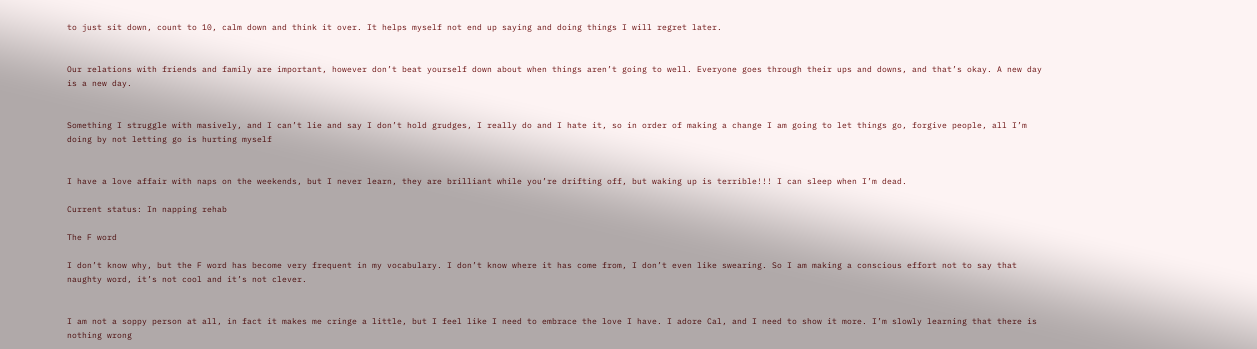to just sit down, count to 10, calm down and think it over. It helps myself not end up saying and doing things I will regret later.


Our relations with friends and family are important, however don’t beat yourself down about when things aren’t going to well. Everyone goes through their ups and downs, and that’s okay. A new day is a new day.


Something I struggle with masively, and I can’t lie and say I don’t hold grudges, I really do and I hate it, so in order of making a change I am going to let things go, forgive people, all I’m doing by not letting go is hurting myself


I have a love affair with naps on the weekends, but I never learn, they are brilliant while you’re drifting off, but waking up is terrible!!! I can sleep when I’m dead.

Current status: In napping rehab

The F word

I don’t know why, but the F word has become very frequent in my vocabulary. I don’t know where it has come from, I don’t even like swearing. So I am making a conscious effort not to say that naughty word, it’s not cool and it’s not clever.


I am not a soppy person at all, in fact it makes me cringe a little, but I feel like I need to embrace the love I have. I adore Cal, and I need to show it more. I’m slowly learning that there is nothing wrong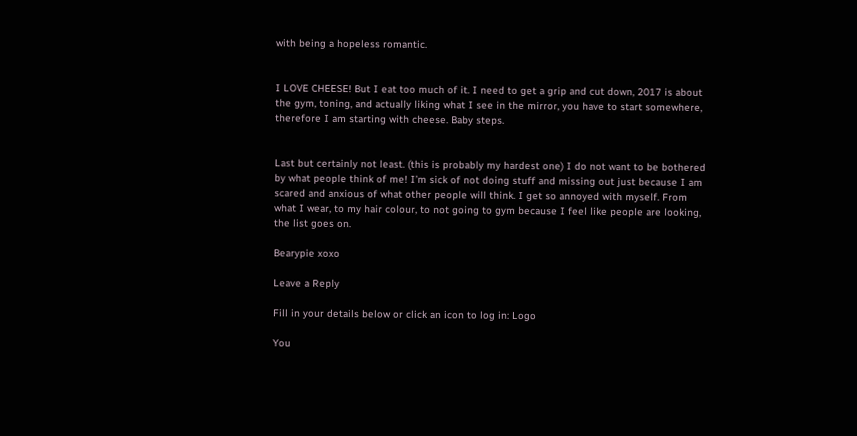with being a hopeless romantic.


I LOVE CHEESE! But I eat too much of it. I need to get a grip and cut down, 2017 is about the gym, toning, and actually liking what I see in the mirror, you have to start somewhere, therefore I am starting with cheese. Baby steps.


Last but certainly not least. (this is probably my hardest one) I do not want to be bothered by what people think of me! I’m sick of not doing stuff and missing out just because I am scared and anxious of what other people will think. I get so annoyed with myself. From what I wear, to my hair colour, to not going to gym because I feel like people are looking, the list goes on.

Bearypie xoxo

Leave a Reply

Fill in your details below or click an icon to log in: Logo

You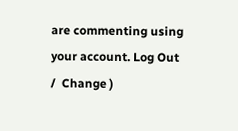are commenting using your account. Log Out /  Change )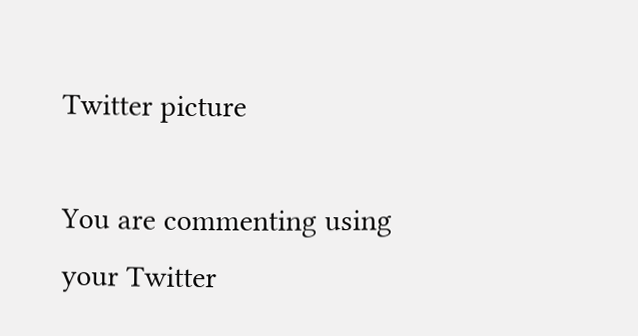Twitter picture

You are commenting using your Twitter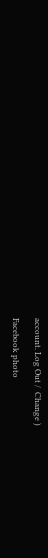account. Log Out /  Change )

Facebook photo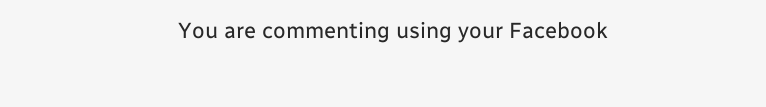You are commenting using your Facebook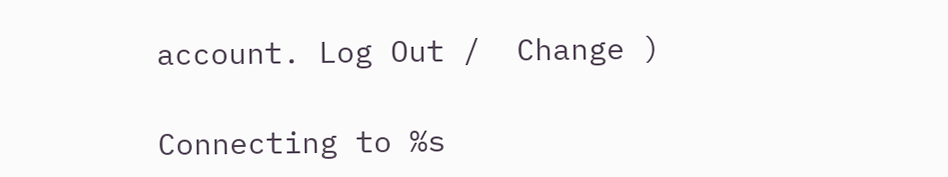account. Log Out /  Change )

Connecting to %s